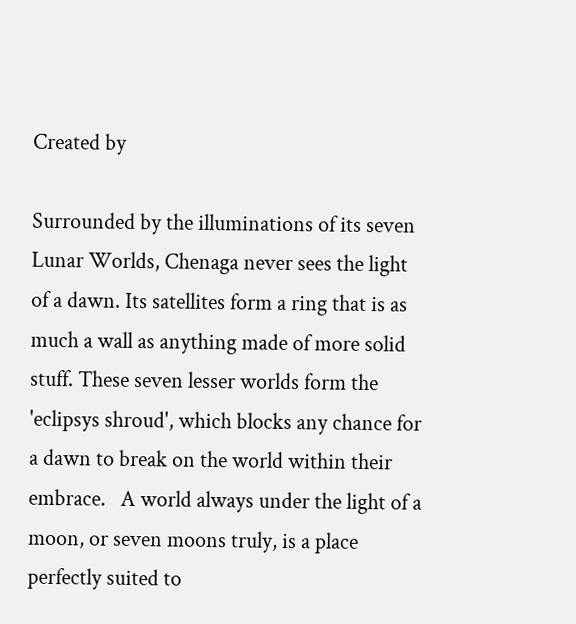Created by

Surrounded by the illuminations of its seven Lunar Worlds, Chenaga never sees the light of a dawn. Its satellites form a ring that is as much a wall as anything made of more solid stuff. These seven lesser worlds form the 'eclipsys shroud', which blocks any chance for a dawn to break on the world within their embrace.   A world always under the light of a moon, or seven moons truly, is a place perfectly suited to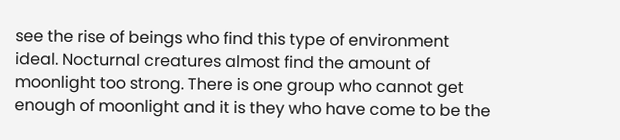see the rise of beings who find this type of environment ideal. Nocturnal creatures almost find the amount of moonlight too strong. There is one group who cannot get enough of moonlight and it is they who have come to be the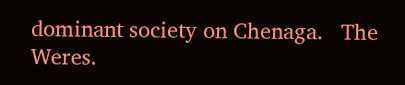dominant society on Chenaga.   The Weres.